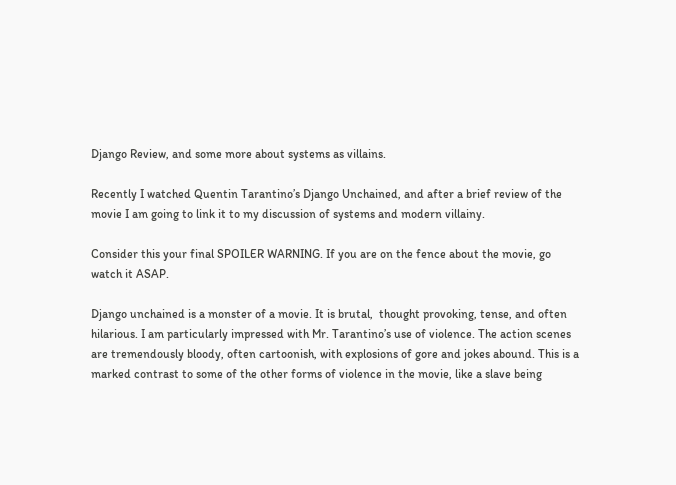Django Review, and some more about systems as villains.

Recently I watched Quentin Tarantino’s Django Unchained, and after a brief review of the movie I am going to link it to my discussion of systems and modern villainy.

Consider this your final SPOILER WARNING. If you are on the fence about the movie, go watch it ASAP.

Django unchained is a monster of a movie. It is brutal,  thought provoking, tense, and often hilarious. I am particularly impressed with Mr. Tarantino’s use of violence. The action scenes are tremendously bloody, often cartoonish, with explosions of gore and jokes abound. This is a marked contrast to some of the other forms of violence in the movie, like a slave being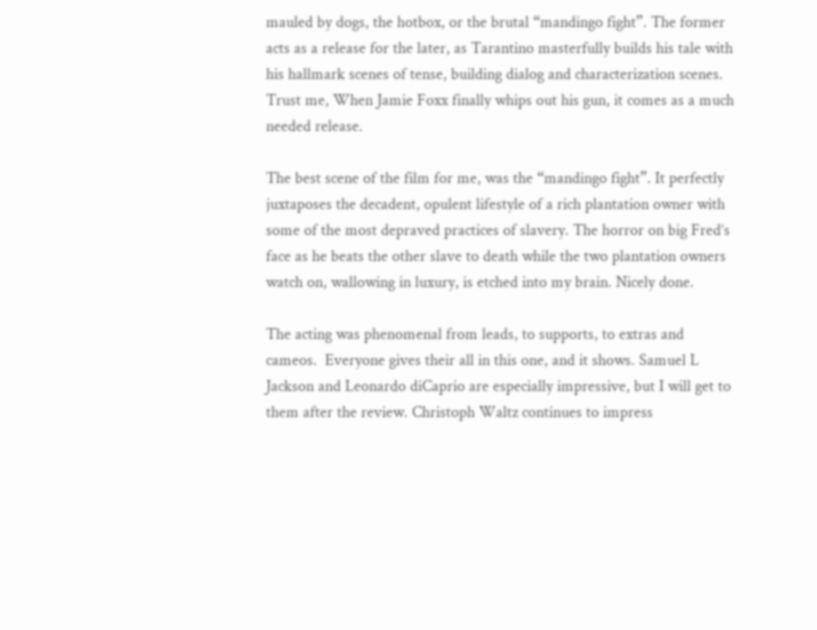mauled by dogs, the hotbox, or the brutal “mandingo fight”. The former acts as a release for the later, as Tarantino masterfully builds his tale with his hallmark scenes of tense, building dialog and characterization scenes. Trust me, When Jamie Foxx finally whips out his gun, it comes as a much needed release.

The best scene of the film for me, was the “mandingo fight”. It perfectly juxtaposes the decadent, opulent lifestyle of a rich plantation owner with some of the most depraved practices of slavery. The horror on big Fred’s face as he beats the other slave to death while the two plantation owners watch on, wallowing in luxury, is etched into my brain. Nicely done.

The acting was phenomenal from leads, to supports, to extras and cameos.  Everyone gives their all in this one, and it shows. Samuel L Jackson and Leonardo diCaprio are especially impressive, but I will get to them after the review. Christoph Waltz continues to impress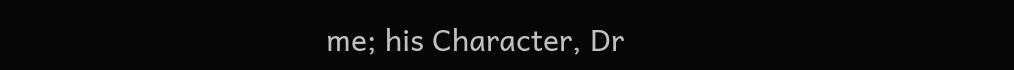me; his Character, Dr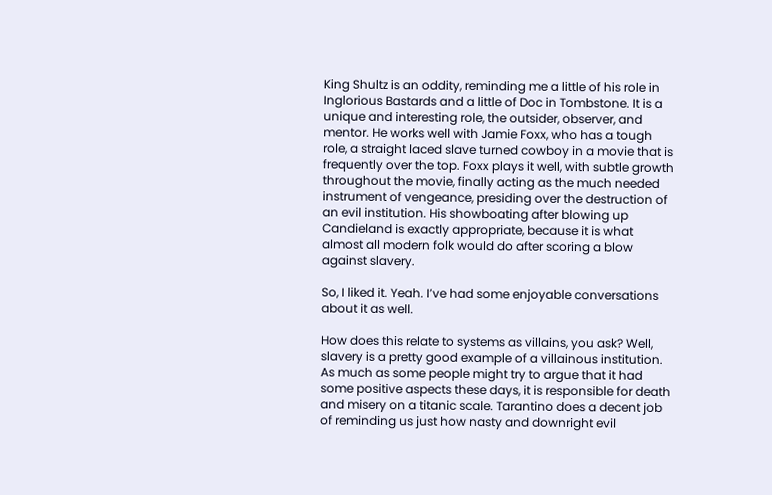King Shultz is an oddity, reminding me a little of his role in Inglorious Bastards and a little of Doc in Tombstone. It is a unique and interesting role, the outsider, observer, and mentor. He works well with Jamie Foxx, who has a tough role, a straight laced slave turned cowboy in a movie that is frequently over the top. Foxx plays it well, with subtle growth throughout the movie, finally acting as the much needed instrument of vengeance, presiding over the destruction of an evil institution. His showboating after blowing up Candieland is exactly appropriate, because it is what almost all modern folk would do after scoring a blow against slavery.

So, I liked it. Yeah. I’ve had some enjoyable conversations about it as well.

How does this relate to systems as villains, you ask? Well, slavery is a pretty good example of a villainous institution. As much as some people might try to argue that it had some positive aspects these days, it is responsible for death and misery on a titanic scale. Tarantino does a decent job of reminding us just how nasty and downright evil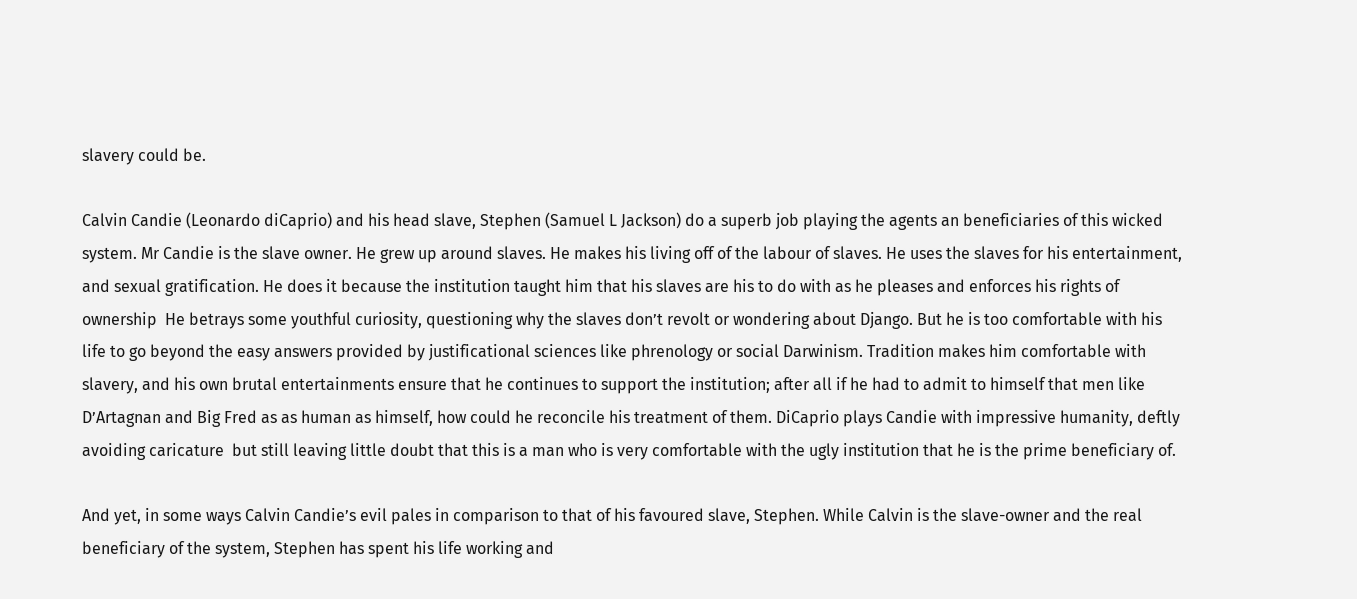slavery could be.

Calvin Candie (Leonardo diCaprio) and his head slave, Stephen (Samuel L Jackson) do a superb job playing the agents an beneficiaries of this wicked system. Mr Candie is the slave owner. He grew up around slaves. He makes his living off of the labour of slaves. He uses the slaves for his entertainment, and sexual gratification. He does it because the institution taught him that his slaves are his to do with as he pleases and enforces his rights of ownership  He betrays some youthful curiosity, questioning why the slaves don’t revolt or wondering about Django. But he is too comfortable with his life to go beyond the easy answers provided by justificational sciences like phrenology or social Darwinism. Tradition makes him comfortable with slavery, and his own brutal entertainments ensure that he continues to support the institution; after all if he had to admit to himself that men like D’Artagnan and Big Fred as as human as himself, how could he reconcile his treatment of them. DiCaprio plays Candie with impressive humanity, deftly avoiding caricature  but still leaving little doubt that this is a man who is very comfortable with the ugly institution that he is the prime beneficiary of.

And yet, in some ways Calvin Candie’s evil pales in comparison to that of his favoured slave, Stephen. While Calvin is the slave-owner and the real beneficiary of the system, Stephen has spent his life working and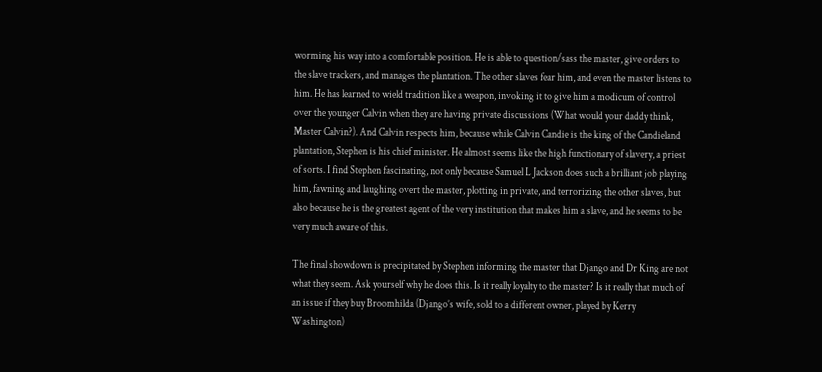worming his way into a comfortable position. He is able to question/sass the master, give orders to the slave trackers, and manages the plantation. The other slaves fear him, and even the master listens to him. He has learned to wield tradition like a weapon, invoking it to give him a modicum of control over the younger Calvin when they are having private discussions (What would your daddy think, Master Calvin?). And Calvin respects him, because while Calvin Candie is the king of the Candieland plantation, Stephen is his chief minister. He almost seems like the high functionary of slavery, a priest of sorts. I find Stephen fascinating, not only because Samuel L Jackson does such a brilliant job playing him, fawning and laughing overt the master, plotting in private, and terrorizing the other slaves, but also because he is the greatest agent of the very institution that makes him a slave, and he seems to be very much aware of this.

The final showdown is precipitated by Stephen informing the master that Django and Dr King are not what they seem. Ask yourself why he does this. Is it really loyalty to the master? Is it really that much of an issue if they buy Broomhilda (Django’s wife, sold to a different owner, played by Kerry Washington)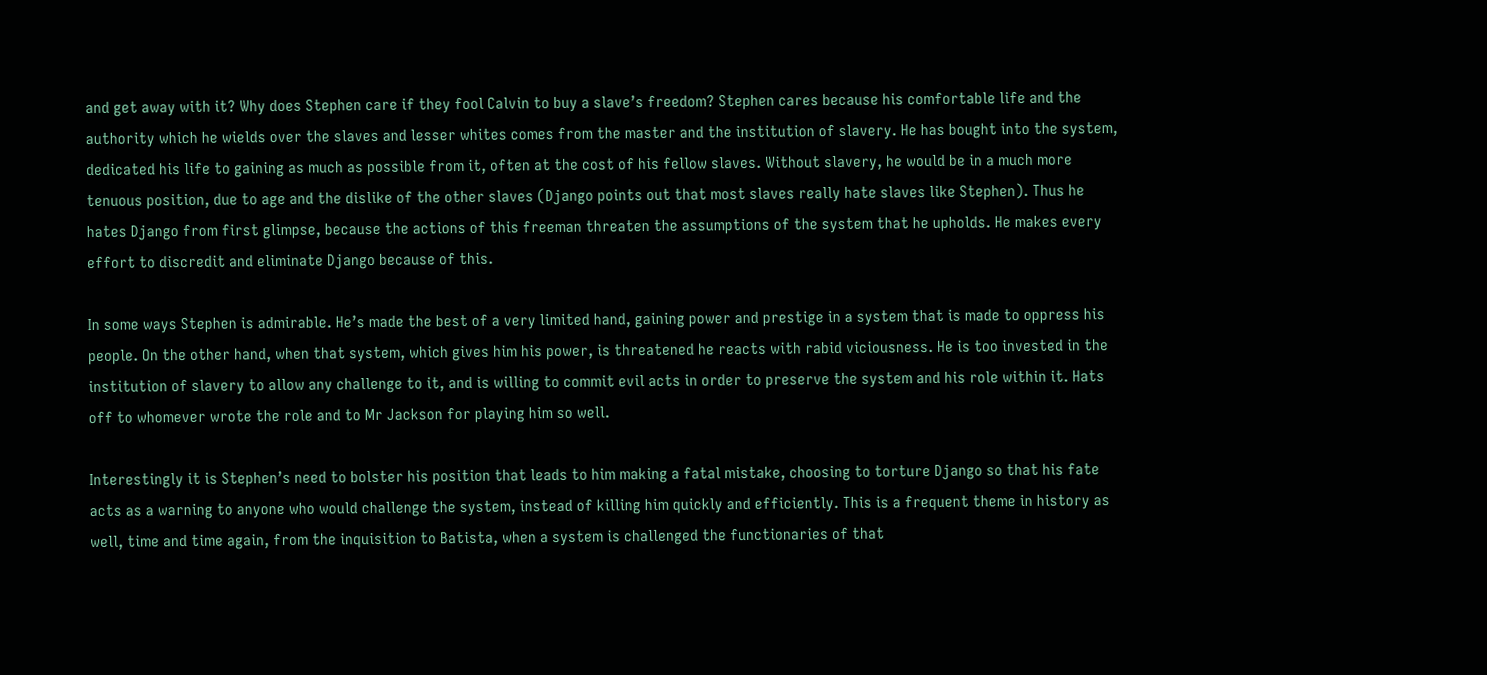and get away with it? Why does Stephen care if they fool Calvin to buy a slave’s freedom? Stephen cares because his comfortable life and the authority which he wields over the slaves and lesser whites comes from the master and the institution of slavery. He has bought into the system, dedicated his life to gaining as much as possible from it, often at the cost of his fellow slaves. Without slavery, he would be in a much more tenuous position, due to age and the dislike of the other slaves (Django points out that most slaves really hate slaves like Stephen). Thus he hates Django from first glimpse, because the actions of this freeman threaten the assumptions of the system that he upholds. He makes every effort to discredit and eliminate Django because of this.

In some ways Stephen is admirable. He’s made the best of a very limited hand, gaining power and prestige in a system that is made to oppress his people. On the other hand, when that system, which gives him his power, is threatened he reacts with rabid viciousness. He is too invested in the institution of slavery to allow any challenge to it, and is willing to commit evil acts in order to preserve the system and his role within it. Hats off to whomever wrote the role and to Mr Jackson for playing him so well.

Interestingly it is Stephen’s need to bolster his position that leads to him making a fatal mistake, choosing to torture Django so that his fate acts as a warning to anyone who would challenge the system, instead of killing him quickly and efficiently. This is a frequent theme in history as well, time and time again, from the inquisition to Batista, when a system is challenged the functionaries of that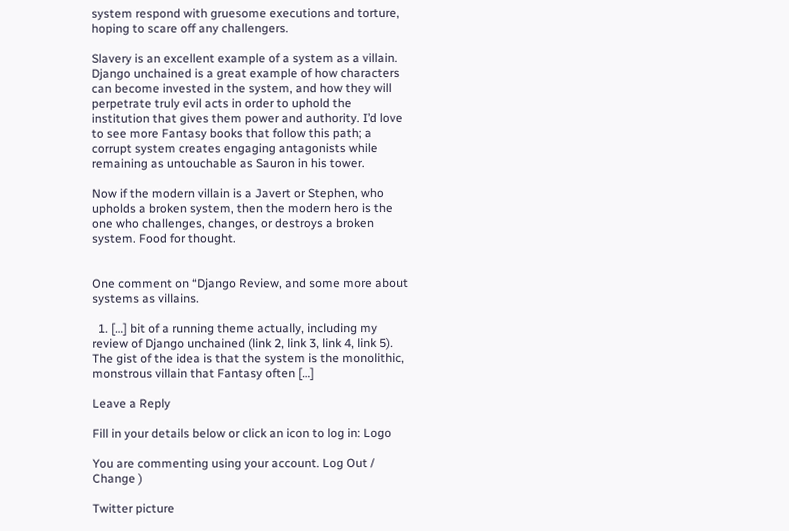system respond with gruesome executions and torture, hoping to scare off any challengers.

Slavery is an excellent example of a system as a villain. Django unchained is a great example of how characters can become invested in the system, and how they will perpetrate truly evil acts in order to uphold the institution that gives them power and authority. I’d love to see more Fantasy books that follow this path; a corrupt system creates engaging antagonists while remaining as untouchable as Sauron in his tower.

Now if the modern villain is a Javert or Stephen, who upholds a broken system, then the modern hero is the one who challenges, changes, or destroys a broken system. Food for thought.


One comment on “Django Review, and some more about systems as villains.

  1. […] bit of a running theme actually, including my review of Django unchained (link 2, link 3, link 4, link 5). The gist of the idea is that the system is the monolithic, monstrous villain that Fantasy often […]

Leave a Reply

Fill in your details below or click an icon to log in: Logo

You are commenting using your account. Log Out / Change )

Twitter picture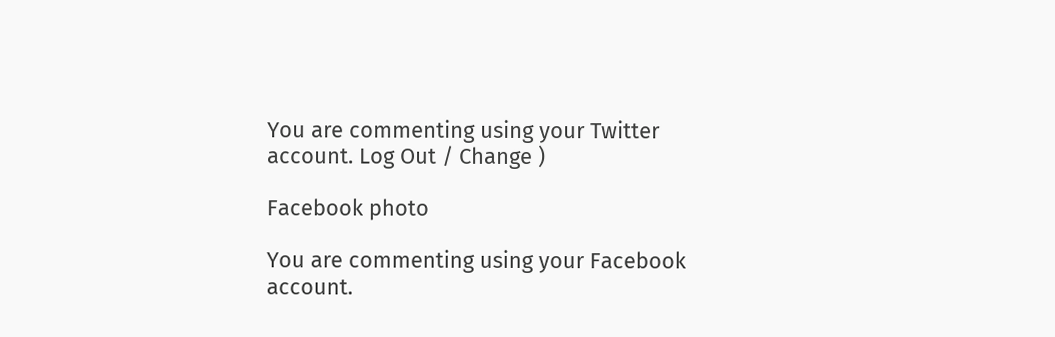You are commenting using your Twitter account. Log Out / Change )

Facebook photo

You are commenting using your Facebook account.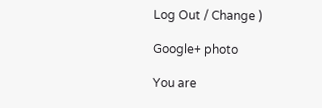Log Out / Change )

Google+ photo

You are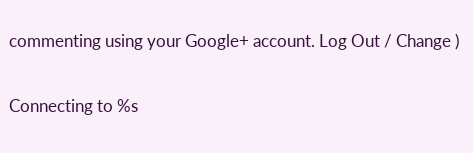commenting using your Google+ account. Log Out / Change )

Connecting to %s